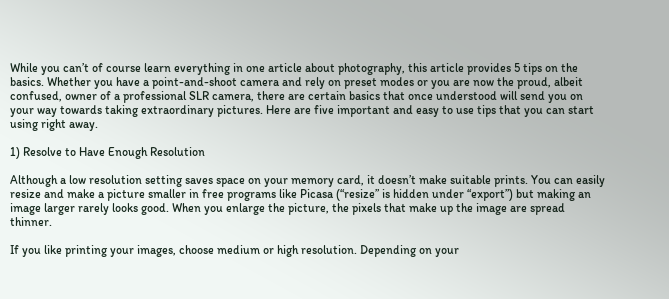While you can’t of course learn everything in one article about photography, this article provides 5 tips on the basics. Whether you have a point-and-shoot camera and rely on preset modes or you are now the proud, albeit confused, owner of a professional SLR camera, there are certain basics that once understood will send you on your way towards taking extraordinary pictures. Here are five important and easy to use tips that you can start using right away.

1) Resolve to Have Enough Resolution

Although a low resolution setting saves space on your memory card, it doesn’t make suitable prints. You can easily resize and make a picture smaller in free programs like Picasa (“resize” is hidden under “export”) but making an image larger rarely looks good. When you enlarge the picture, the pixels that make up the image are spread thinner.

If you like printing your images, choose medium or high resolution. Depending on your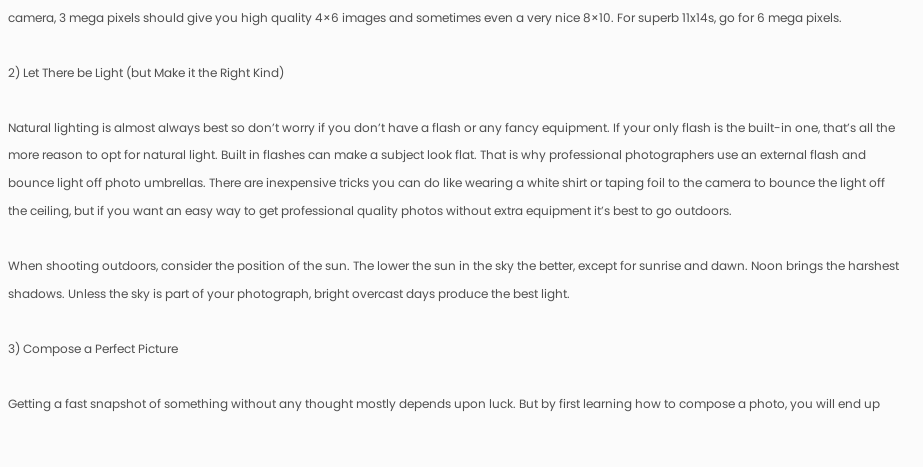camera, 3 mega pixels should give you high quality 4×6 images and sometimes even a very nice 8×10. For superb 11x14s, go for 6 mega pixels.

2) Let There be Light (but Make it the Right Kind)

Natural lighting is almost always best so don’t worry if you don’t have a flash or any fancy equipment. If your only flash is the built-in one, that’s all the more reason to opt for natural light. Built in flashes can make a subject look flat. That is why professional photographers use an external flash and bounce light off photo umbrellas. There are inexpensive tricks you can do like wearing a white shirt or taping foil to the camera to bounce the light off the ceiling, but if you want an easy way to get professional quality photos without extra equipment it’s best to go outdoors.

When shooting outdoors, consider the position of the sun. The lower the sun in the sky the better, except for sunrise and dawn. Noon brings the harshest shadows. Unless the sky is part of your photograph, bright overcast days produce the best light.

3) Compose a Perfect Picture

Getting a fast snapshot of something without any thought mostly depends upon luck. But by first learning how to compose a photo, you will end up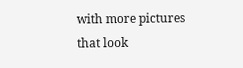with more pictures that look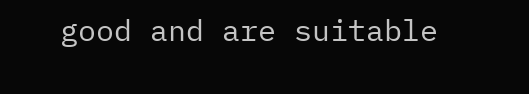good and are suitable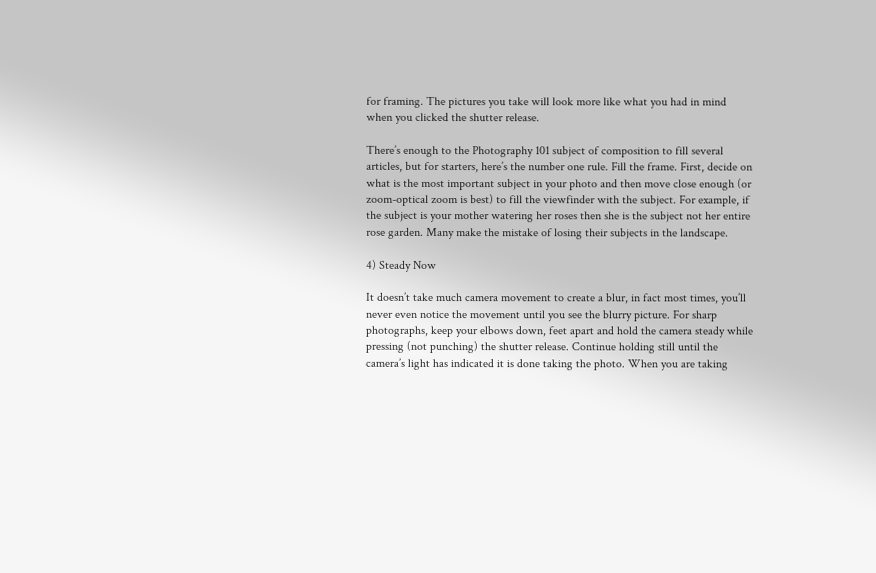for framing. The pictures you take will look more like what you had in mind when you clicked the shutter release.

There’s enough to the Photography 101 subject of composition to fill several articles, but for starters, here’s the number one rule. Fill the frame. First, decide on what is the most important subject in your photo and then move close enough (or zoom-optical zoom is best) to fill the viewfinder with the subject. For example, if the subject is your mother watering her roses then she is the subject not her entire rose garden. Many make the mistake of losing their subjects in the landscape.

4) Steady Now

It doesn’t take much camera movement to create a blur, in fact most times, you’ll never even notice the movement until you see the blurry picture. For sharp photographs, keep your elbows down, feet apart and hold the camera steady while pressing (not punching) the shutter release. Continue holding still until the camera’s light has indicated it is done taking the photo. When you are taking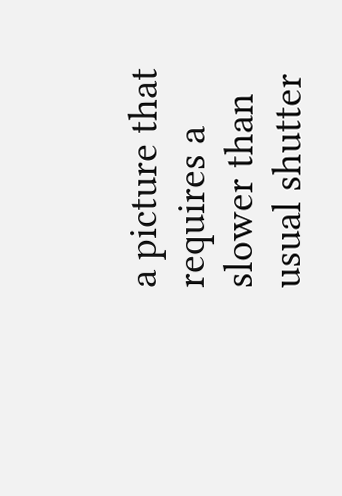a picture that requires a slower than usual shutter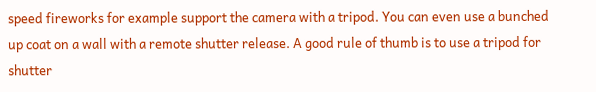speed fireworks for example support the camera with a tripod. You can even use a bunched up coat on a wall with a remote shutter release. A good rule of thumb is to use a tripod for shutter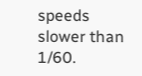speeds slower than 1/60.